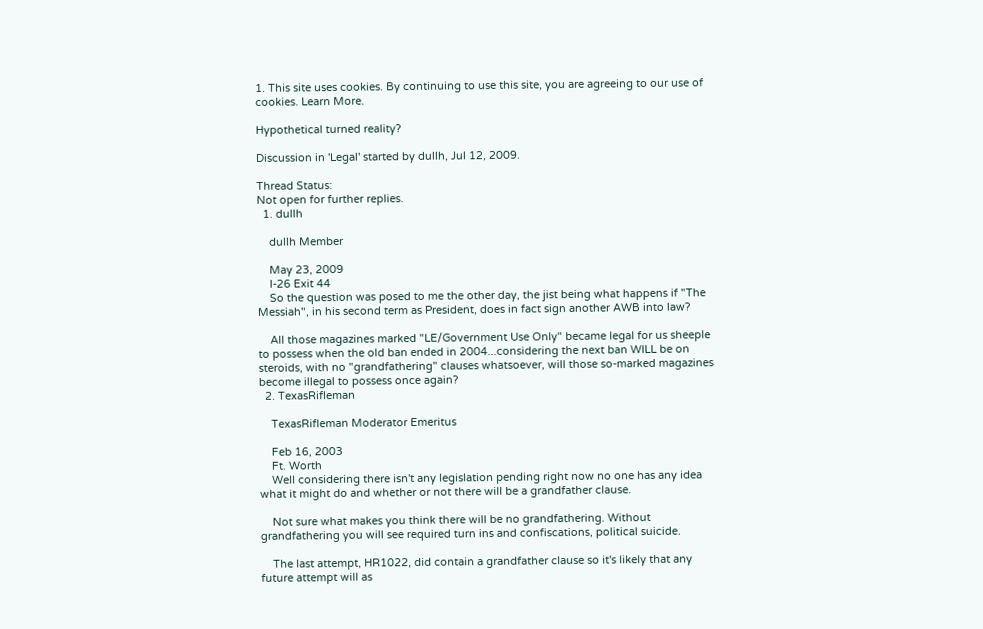1. This site uses cookies. By continuing to use this site, you are agreeing to our use of cookies. Learn More.

Hypothetical turned reality?

Discussion in 'Legal' started by dullh, Jul 12, 2009.

Thread Status:
Not open for further replies.
  1. dullh

    dullh Member

    May 23, 2009
    I-26 Exit 44
    So the question was posed to me the other day, the jist being what happens if "The Messiah", in his second term as President, does in fact sign another AWB into law?

    All those magazines marked "LE/Government Use Only" became legal for us sheeple to possess when the old ban ended in 2004...considering the next ban WILL be on steroids, with no "grandfathering" clauses whatsoever, will those so-marked magazines become illegal to possess once again?
  2. TexasRifleman

    TexasRifleman Moderator Emeritus

    Feb 16, 2003
    Ft. Worth
    Well considering there isn't any legislation pending right now no one has any idea what it might do and whether or not there will be a grandfather clause.

    Not sure what makes you think there will be no grandfathering. Without grandfathering you will see required turn ins and confiscations, political suicide.

    The last attempt, HR1022, did contain a grandfather clause so it's likely that any future attempt will as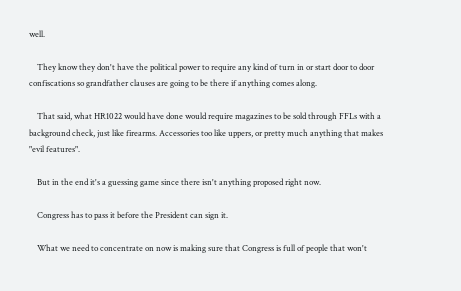well.

    They know they don't have the political power to require any kind of turn in or start door to door confiscations so grandfather clauses are going to be there if anything comes along.

    That said, what HR1022 would have done would require magazines to be sold through FFLs with a background check, just like firearms. Accessories too like uppers, or pretty much anything that makes "evil features".

    But in the end it's a guessing game since there isn't anything proposed right now.

    Congress has to pass it before the President can sign it.

    What we need to concentrate on now is making sure that Congress is full of people that won't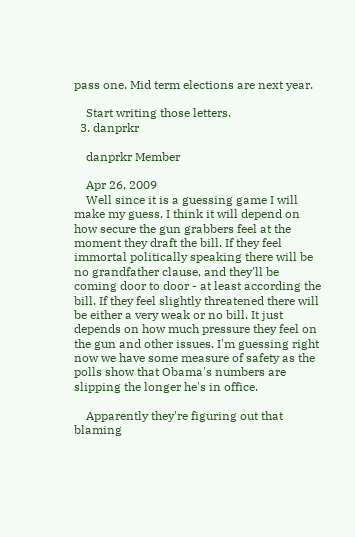pass one. Mid term elections are next year.

    Start writing those letters.
  3. danprkr

    danprkr Member

    Apr 26, 2009
    Well since it is a guessing game I will make my guess. I think it will depend on how secure the gun grabbers feel at the moment they draft the bill. If they feel immortal politically speaking there will be no grandfather clause, and they'll be coming door to door - at least according the bill. If they feel slightly threatened there will be either a very weak or no bill. It just depends on how much pressure they feel on the gun and other issues. I'm guessing right now we have some measure of safety as the polls show that Obama's numbers are slipping the longer he's in office.

    Apparently they're figuring out that blaming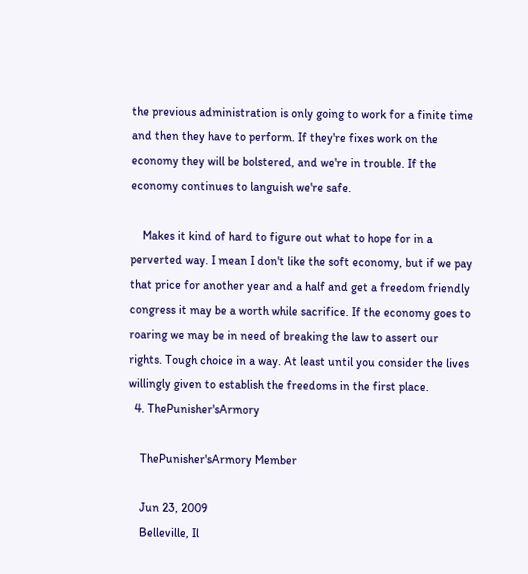the previous administration is only going to work for a finite time and then they have to perform. If they're fixes work on the economy they will be bolstered, and we're in trouble. If the economy continues to languish we're safe.

    Makes it kind of hard to figure out what to hope for in a perverted way. I mean I don't like the soft economy, but if we pay that price for another year and a half and get a freedom friendly congress it may be a worth while sacrifice. If the economy goes to roaring we may be in need of breaking the law to assert our rights. Tough choice in a way. At least until you consider the lives willingly given to establish the freedoms in the first place.
  4. ThePunisher'sArmory

    ThePunisher'sArmory Member

    Jun 23, 2009
    Belleville, Il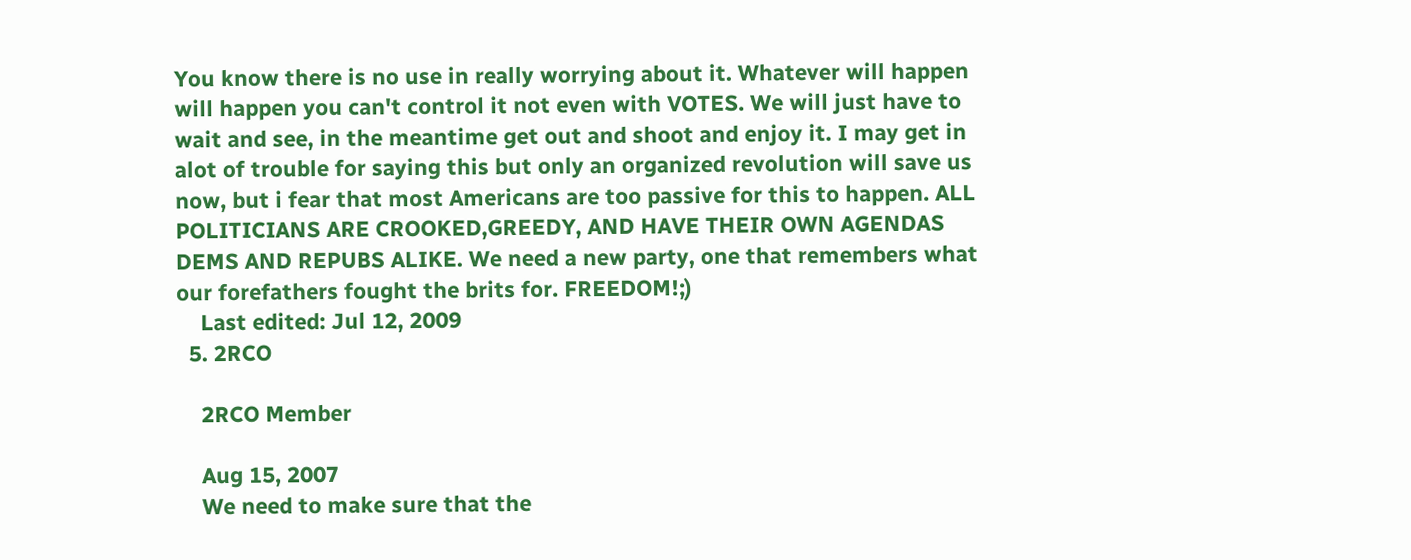You know there is no use in really worrying about it. Whatever will happen will happen you can't control it not even with VOTES. We will just have to wait and see, in the meantime get out and shoot and enjoy it. I may get in alot of trouble for saying this but only an organized revolution will save us now, but i fear that most Americans are too passive for this to happen. ALL POLITICIANS ARE CROOKED,GREEDY, AND HAVE THEIR OWN AGENDAS DEMS AND REPUBS ALIKE. We need a new party, one that remembers what our forefathers fought the brits for. FREEDOM!;)
    Last edited: Jul 12, 2009
  5. 2RCO

    2RCO Member

    Aug 15, 2007
    We need to make sure that the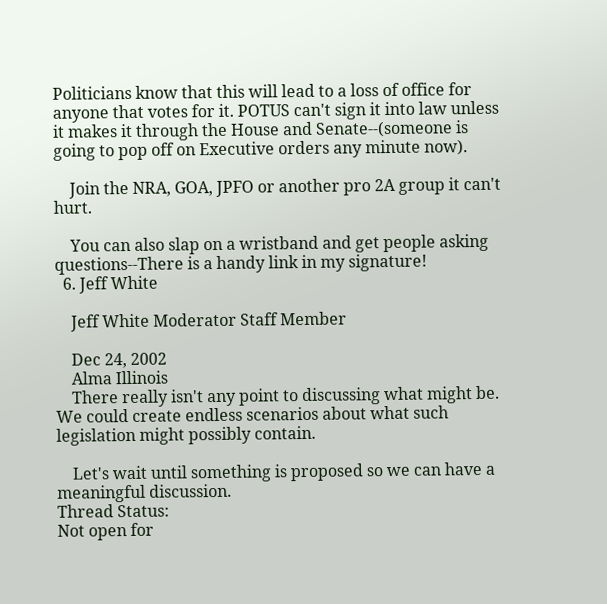Politicians know that this will lead to a loss of office for anyone that votes for it. POTUS can't sign it into law unless it makes it through the House and Senate--(someone is going to pop off on Executive orders any minute now).

    Join the NRA, GOA, JPFO or another pro 2A group it can't hurt.

    You can also slap on a wristband and get people asking questions--There is a handy link in my signature!
  6. Jeff White

    Jeff White Moderator Staff Member

    Dec 24, 2002
    Alma Illinois
    There really isn't any point to discussing what might be. We could create endless scenarios about what such legislation might possibly contain.

    Let's wait until something is proposed so we can have a meaningful discussion.
Thread Status:
Not open for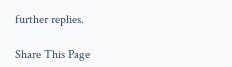further replies.

Share This Page